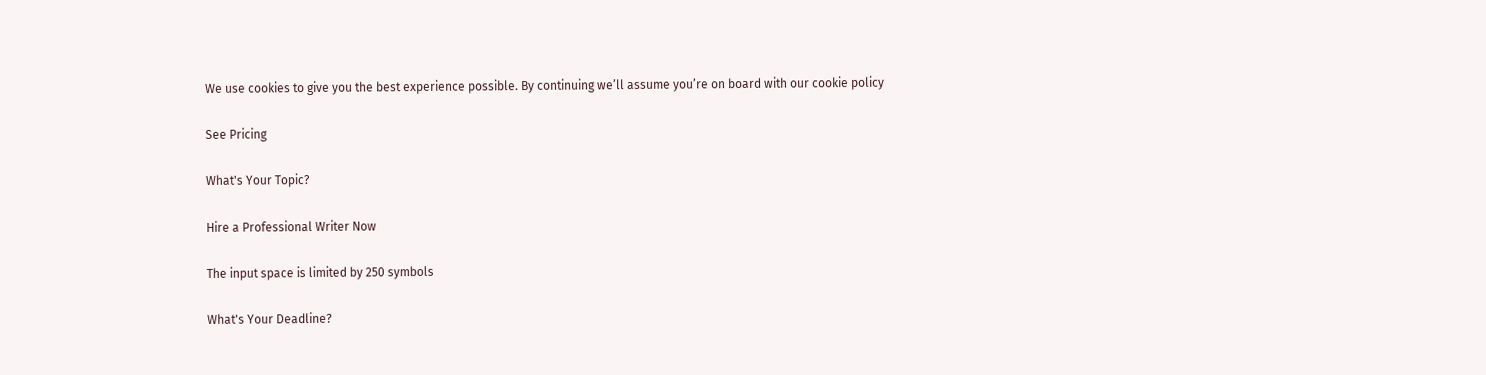We use cookies to give you the best experience possible. By continuing we’ll assume you’re on board with our cookie policy

See Pricing

What's Your Topic?

Hire a Professional Writer Now

The input space is limited by 250 symbols

What's Your Deadline?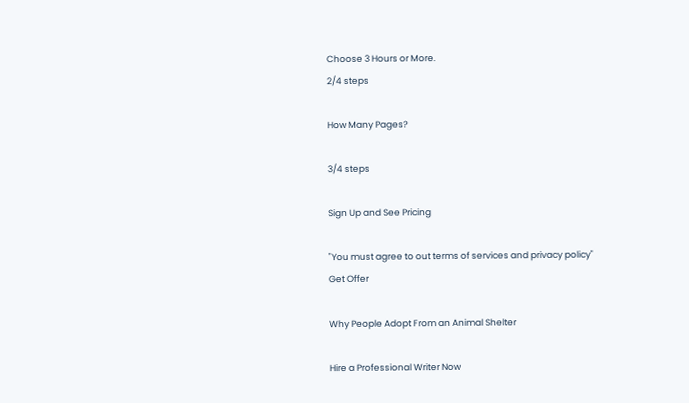Choose 3 Hours or More.
2/4 steps

How Many Pages?

3/4 steps

Sign Up and See Pricing

"You must agree to out terms of services and privacy policy"
Get Offer

Why People Adopt From an Animal Shelter

Hire a Professional Writer Now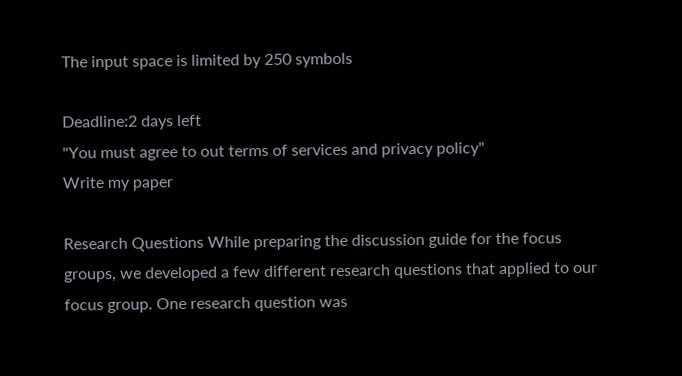The input space is limited by 250 symbols

Deadline:2 days left
"You must agree to out terms of services and privacy policy"
Write my paper

Research Questions While preparing the discussion guide for the focus groups, we developed a few different research questions that applied to our focus group. One research question was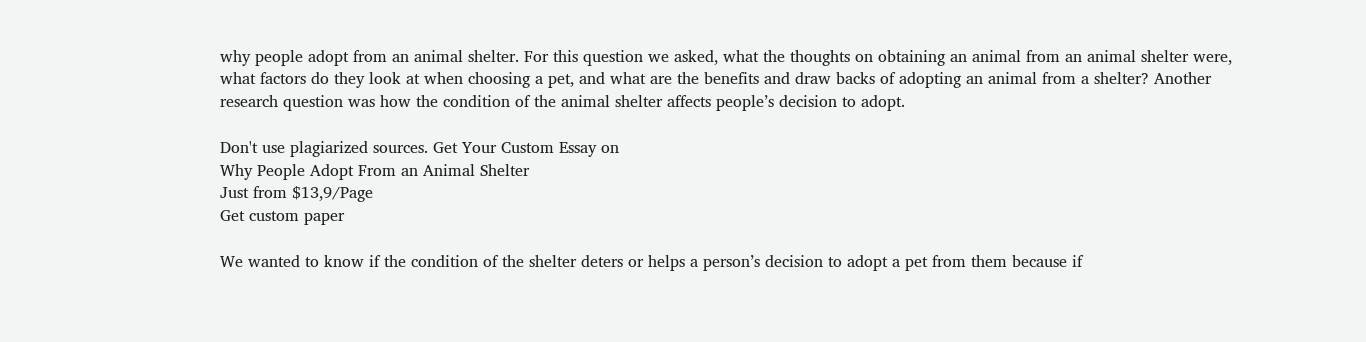why people adopt from an animal shelter. For this question we asked, what the thoughts on obtaining an animal from an animal shelter were, what factors do they look at when choosing a pet, and what are the benefits and draw backs of adopting an animal from a shelter? Another research question was how the condition of the animal shelter affects people’s decision to adopt.

Don't use plagiarized sources. Get Your Custom Essay on
Why People Adopt From an Animal Shelter
Just from $13,9/Page
Get custom paper

We wanted to know if the condition of the shelter deters or helps a person’s decision to adopt a pet from them because if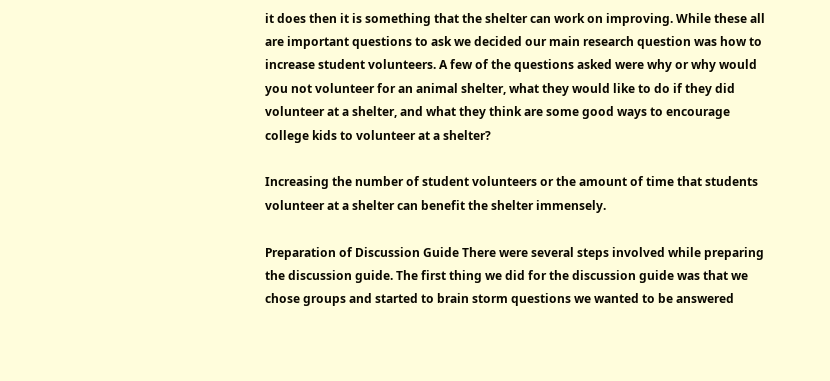it does then it is something that the shelter can work on improving. While these all are important questions to ask we decided our main research question was how to increase student volunteers. A few of the questions asked were why or why would you not volunteer for an animal shelter, what they would like to do if they did volunteer at a shelter, and what they think are some good ways to encourage college kids to volunteer at a shelter?

Increasing the number of student volunteers or the amount of time that students volunteer at a shelter can benefit the shelter immensely.

Preparation of Discussion Guide There were several steps involved while preparing the discussion guide. The first thing we did for the discussion guide was that we chose groups and started to brain storm questions we wanted to be answered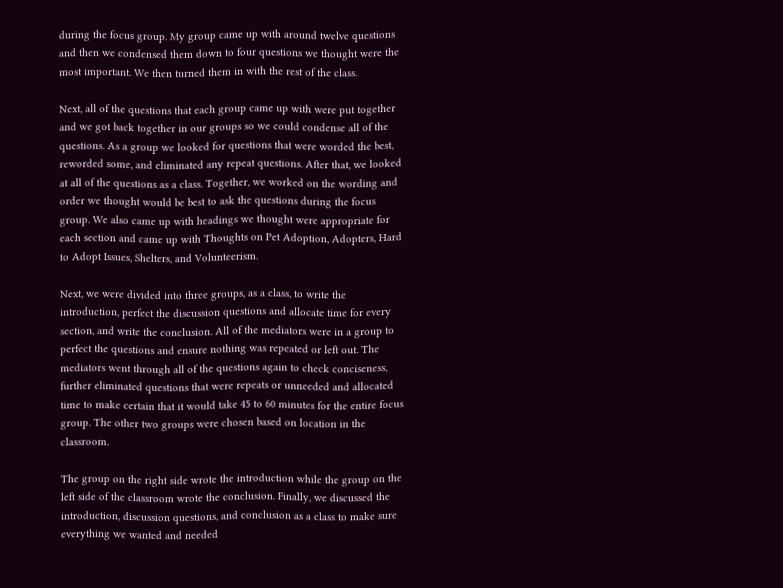during the focus group. My group came up with around twelve questions and then we condensed them down to four questions we thought were the most important. We then turned them in with the rest of the class.

Next, all of the questions that each group came up with were put together and we got back together in our groups so we could condense all of the questions. As a group we looked for questions that were worded the best, reworded some, and eliminated any repeat questions. After that, we looked at all of the questions as a class. Together, we worked on the wording and order we thought would be best to ask the questions during the focus group. We also came up with headings we thought were appropriate for each section and came up with Thoughts on Pet Adoption, Adopters, Hard to Adopt Issues, Shelters, and Volunteerism.

Next, we were divided into three groups, as a class, to write the introduction, perfect the discussion questions and allocate time for every section, and write the conclusion. All of the mediators were in a group to perfect the questions and ensure nothing was repeated or left out. The mediators went through all of the questions again to check conciseness, further eliminated questions that were repeats or unneeded and allocated time to make certain that it would take 45 to 60 minutes for the entire focus group. The other two groups were chosen based on location in the classroom.

The group on the right side wrote the introduction while the group on the left side of the classroom wrote the conclusion. Finally, we discussed the introduction, discussion questions, and conclusion as a class to make sure everything we wanted and needed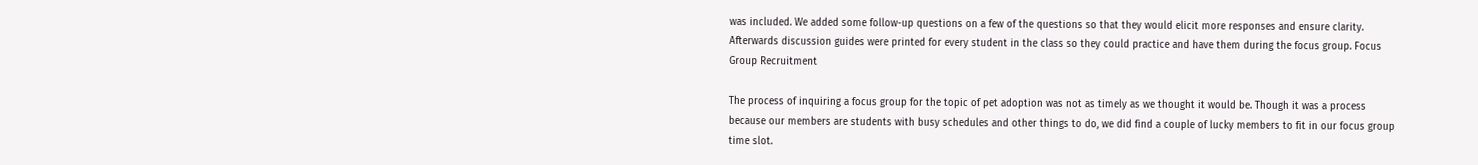was included. We added some follow-up questions on a few of the questions so that they would elicit more responses and ensure clarity. Afterwards discussion guides were printed for every student in the class so they could practice and have them during the focus group. Focus Group Recruitment

The process of inquiring a focus group for the topic of pet adoption was not as timely as we thought it would be. Though it was a process because our members are students with busy schedules and other things to do, we did find a couple of lucky members to fit in our focus group time slot.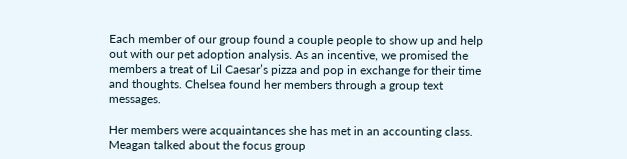Each member of our group found a couple people to show up and help out with our pet adoption analysis. As an incentive, we promised the members a treat of Lil Caesar’s pizza and pop in exchange for their time and thoughts. Chelsea found her members through a group text messages.

Her members were acquaintances she has met in an accounting class. Meagan talked about the focus group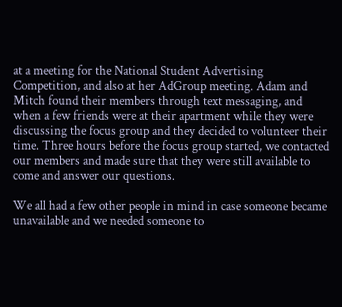at a meeting for the National Student Advertising Competition, and also at her AdGroup meeting. Adam and Mitch found their members through text messaging, and when a few friends were at their apartment while they were discussing the focus group and they decided to volunteer their time. Three hours before the focus group started, we contacted our members and made sure that they were still available to come and answer our questions.

We all had a few other people in mind in case someone became unavailable and we needed someone to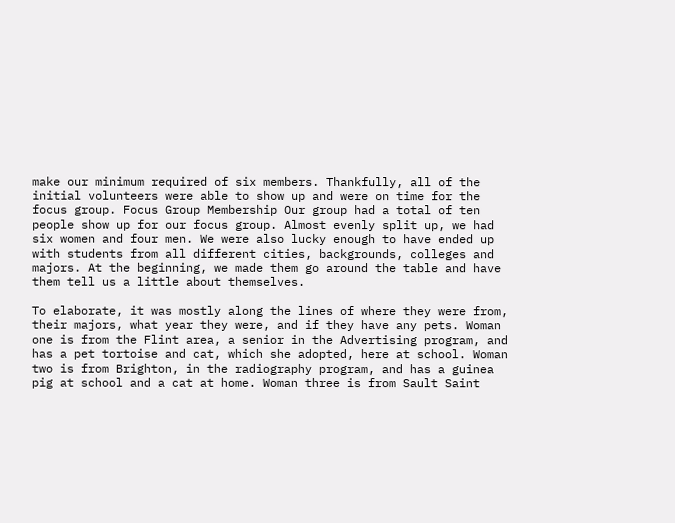make our minimum required of six members. Thankfully, all of the initial volunteers were able to show up and were on time for the focus group. Focus Group Membership Our group had a total of ten people show up for our focus group. Almost evenly split up, we had six women and four men. We were also lucky enough to have ended up with students from all different cities, backgrounds, colleges and majors. At the beginning, we made them go around the table and have them tell us a little about themselves.

To elaborate, it was mostly along the lines of where they were from, their majors, what year they were, and if they have any pets. Woman one is from the Flint area, a senior in the Advertising program, and has a pet tortoise and cat, which she adopted, here at school. Woman two is from Brighton, in the radiography program, and has a guinea pig at school and a cat at home. Woman three is from Sault Saint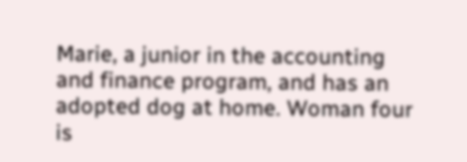Marie, a junior in the accounting and finance program, and has an adopted dog at home. Woman four is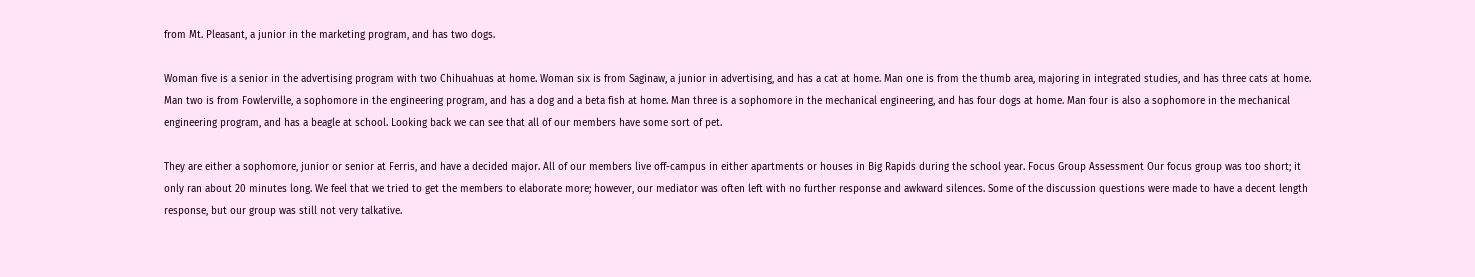from Mt. Pleasant, a junior in the marketing program, and has two dogs.

Woman five is a senior in the advertising program with two Chihuahuas at home. Woman six is from Saginaw, a junior in advertising, and has a cat at home. Man one is from the thumb area, majoring in integrated studies, and has three cats at home. Man two is from Fowlerville, a sophomore in the engineering program, and has a dog and a beta fish at home. Man three is a sophomore in the mechanical engineering, and has four dogs at home. Man four is also a sophomore in the mechanical engineering program, and has a beagle at school. Looking back we can see that all of our members have some sort of pet.

They are either a sophomore, junior or senior at Ferris, and have a decided major. All of our members live off-campus in either apartments or houses in Big Rapids during the school year. Focus Group Assessment Our focus group was too short; it only ran about 20 minutes long. We feel that we tried to get the members to elaborate more; however, our mediator was often left with no further response and awkward silences. Some of the discussion questions were made to have a decent length response, but our group was still not very talkative.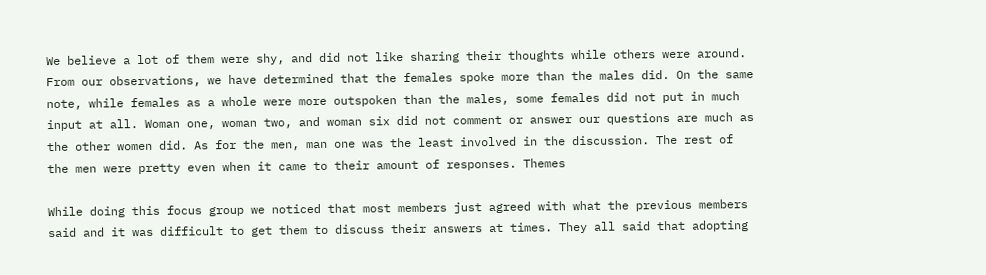We believe a lot of them were shy, and did not like sharing their thoughts while others were around. From our observations, we have determined that the females spoke more than the males did. On the same note, while females as a whole were more outspoken than the males, some females did not put in much input at all. Woman one, woman two, and woman six did not comment or answer our questions are much as the other women did. As for the men, man one was the least involved in the discussion. The rest of the men were pretty even when it came to their amount of responses. Themes

While doing this focus group we noticed that most members just agreed with what the previous members said and it was difficult to get them to discuss their answers at times. They all said that adopting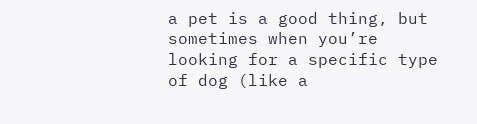a pet is a good thing, but sometimes when you’re looking for a specific type of dog (like a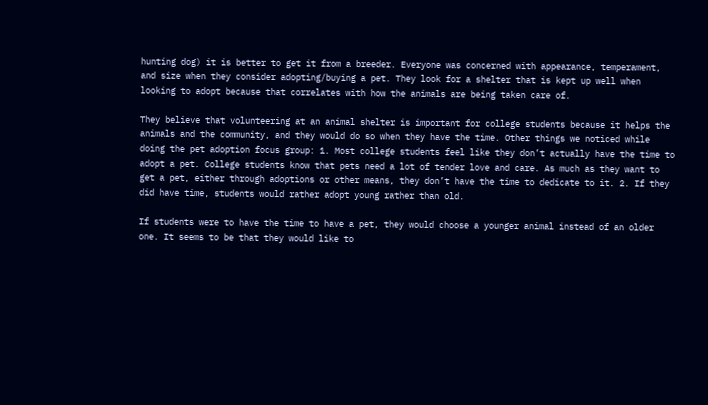hunting dog) it is better to get it from a breeder. Everyone was concerned with appearance, temperament, and size when they consider adopting/buying a pet. They look for a shelter that is kept up well when looking to adopt because that correlates with how the animals are being taken care of.

They believe that volunteering at an animal shelter is important for college students because it helps the animals and the community, and they would do so when they have the time. Other things we noticed while doing the pet adoption focus group: 1. Most college students feel like they don’t actually have the time to adopt a pet. College students know that pets need a lot of tender love and care. As much as they want to get a pet, either through adoptions or other means, they don’t have the time to dedicate to it. 2. If they did have time, students would rather adopt young rather than old.

If students were to have the time to have a pet, they would choose a younger animal instead of an older one. It seems to be that they would like to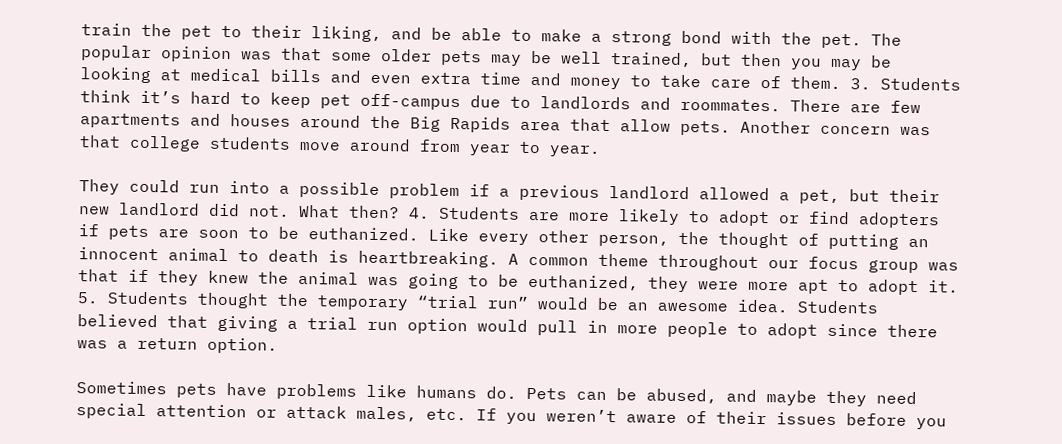train the pet to their liking, and be able to make a strong bond with the pet. The popular opinion was that some older pets may be well trained, but then you may be looking at medical bills and even extra time and money to take care of them. 3. Students think it’s hard to keep pet off-campus due to landlords and roommates. There are few apartments and houses around the Big Rapids area that allow pets. Another concern was that college students move around from year to year.

They could run into a possible problem if a previous landlord allowed a pet, but their new landlord did not. What then? 4. Students are more likely to adopt or find adopters if pets are soon to be euthanized. Like every other person, the thought of putting an innocent animal to death is heartbreaking. A common theme throughout our focus group was that if they knew the animal was going to be euthanized, they were more apt to adopt it. 5. Students thought the temporary “trial run” would be an awesome idea. Students believed that giving a trial run option would pull in more people to adopt since there was a return option.

Sometimes pets have problems like humans do. Pets can be abused, and maybe they need special attention or attack males, etc. If you weren’t aware of their issues before you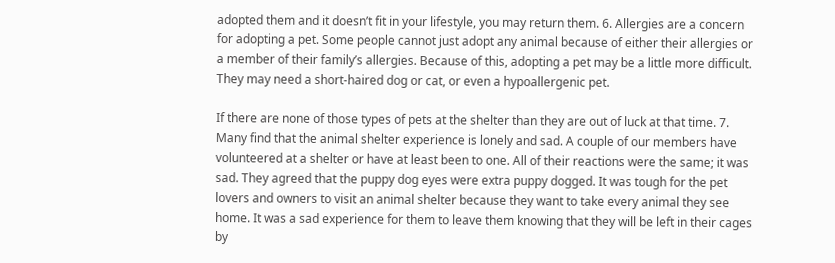adopted them and it doesn’t fit in your lifestyle, you may return them. 6. Allergies are a concern for adopting a pet. Some people cannot just adopt any animal because of either their allergies or a member of their family’s allergies. Because of this, adopting a pet may be a little more difficult. They may need a short-haired dog or cat, or even a hypoallergenic pet.

If there are none of those types of pets at the shelter than they are out of luck at that time. 7. Many find that the animal shelter experience is lonely and sad. A couple of our members have volunteered at a shelter or have at least been to one. All of their reactions were the same; it was sad. They agreed that the puppy dog eyes were extra puppy dogged. It was tough for the pet lovers and owners to visit an animal shelter because they want to take every animal they see home. It was a sad experience for them to leave them knowing that they will be left in their cages by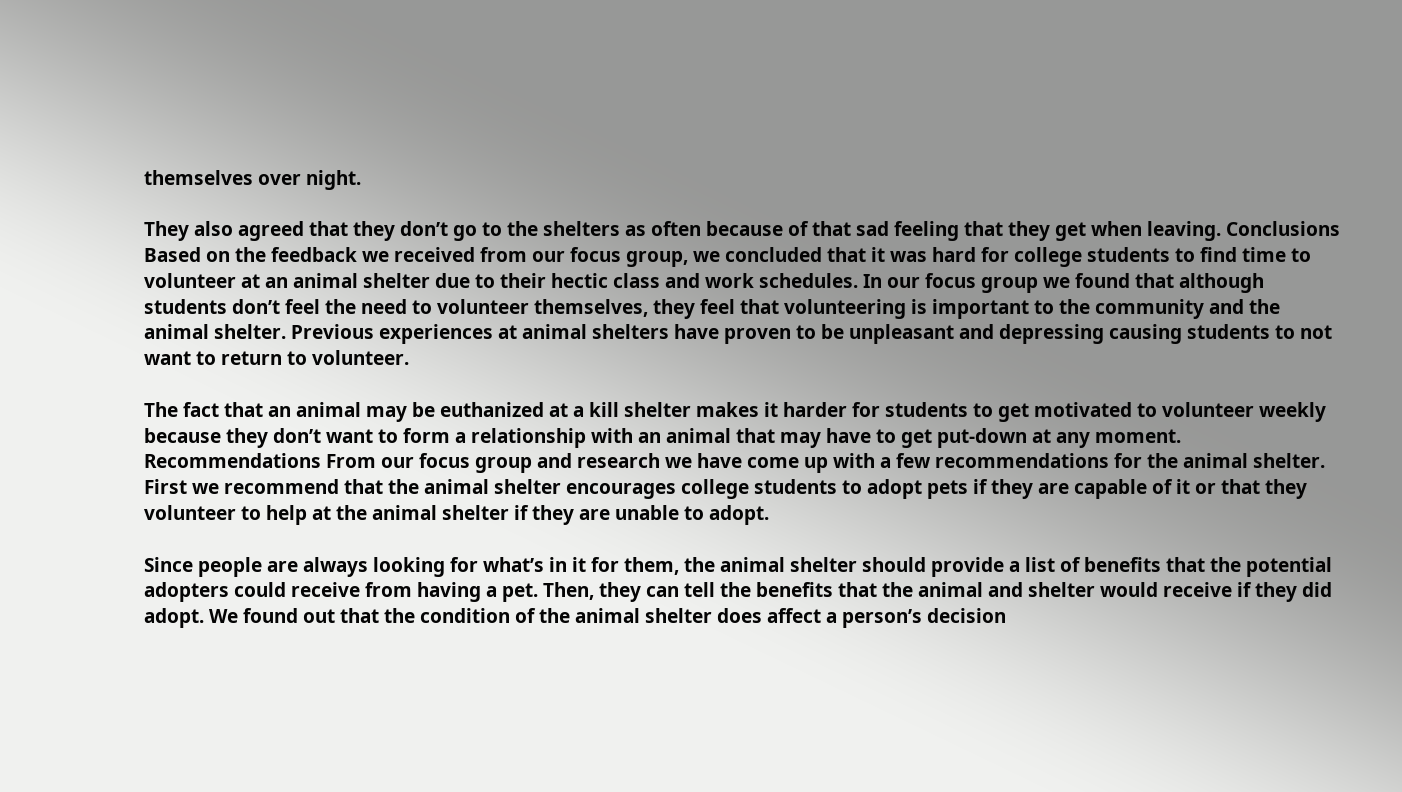themselves over night.

They also agreed that they don’t go to the shelters as often because of that sad feeling that they get when leaving. Conclusions Based on the feedback we received from our focus group, we concluded that it was hard for college students to find time to volunteer at an animal shelter due to their hectic class and work schedules. In our focus group we found that although students don’t feel the need to volunteer themselves, they feel that volunteering is important to the community and the animal shelter. Previous experiences at animal shelters have proven to be unpleasant and depressing causing students to not want to return to volunteer.

The fact that an animal may be euthanized at a kill shelter makes it harder for students to get motivated to volunteer weekly because they don’t want to form a relationship with an animal that may have to get put-down at any moment. Recommendations From our focus group and research we have come up with a few recommendations for the animal shelter. First we recommend that the animal shelter encourages college students to adopt pets if they are capable of it or that they volunteer to help at the animal shelter if they are unable to adopt.

Since people are always looking for what’s in it for them, the animal shelter should provide a list of benefits that the potential adopters could receive from having a pet. Then, they can tell the benefits that the animal and shelter would receive if they did adopt. We found out that the condition of the animal shelter does affect a person’s decision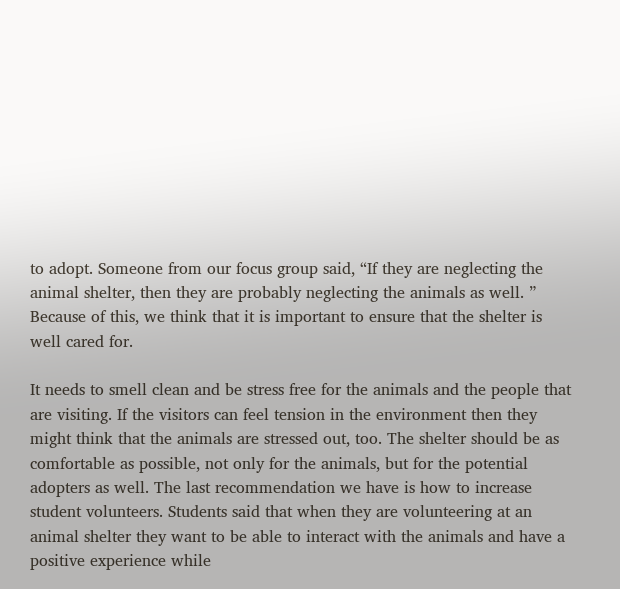to adopt. Someone from our focus group said, “If they are neglecting the animal shelter, then they are probably neglecting the animals as well. ” Because of this, we think that it is important to ensure that the shelter is well cared for.

It needs to smell clean and be stress free for the animals and the people that are visiting. If the visitors can feel tension in the environment then they might think that the animals are stressed out, too. The shelter should be as comfortable as possible, not only for the animals, but for the potential adopters as well. The last recommendation we have is how to increase student volunteers. Students said that when they are volunteering at an animal shelter they want to be able to interact with the animals and have a positive experience while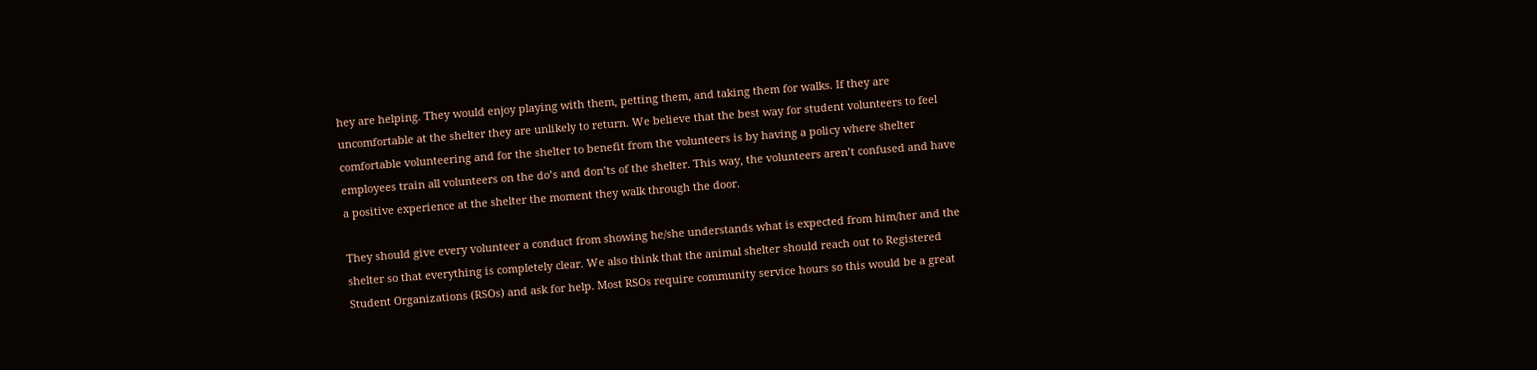hey are helping. They would enjoy playing with them, petting them, and taking them for walks. If they are uncomfortable at the shelter they are unlikely to return. We believe that the best way for student volunteers to feel comfortable volunteering and for the shelter to benefit from the volunteers is by having a policy where shelter employees train all volunteers on the do’s and don’ts of the shelter. This way, the volunteers aren’t confused and have a positive experience at the shelter the moment they walk through the door.

They should give every volunteer a conduct from showing he/she understands what is expected from him/her and the shelter so that everything is completely clear. We also think that the animal shelter should reach out to Registered Student Organizations (RSOs) and ask for help. Most RSOs require community service hours so this would be a great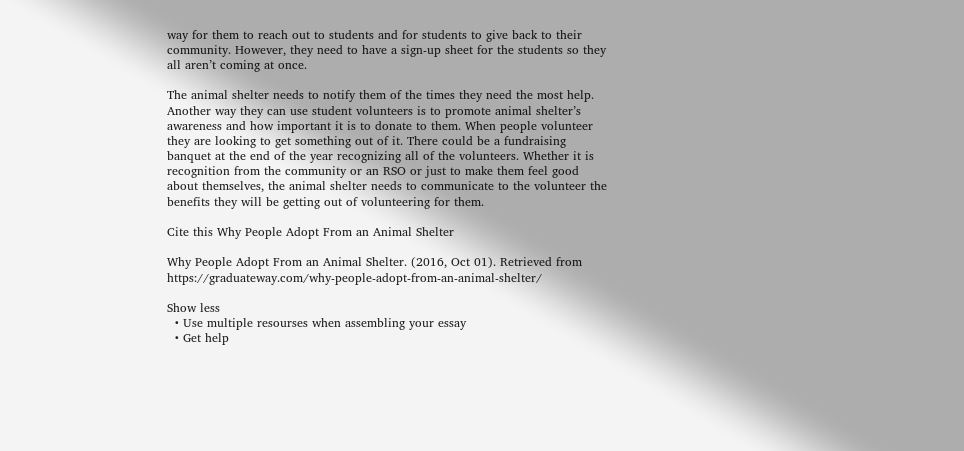way for them to reach out to students and for students to give back to their community. However, they need to have a sign-up sheet for the students so they all aren’t coming at once.

The animal shelter needs to notify them of the times they need the most help. Another way they can use student volunteers is to promote animal shelter’s awareness and how important it is to donate to them. When people volunteer they are looking to get something out of it. There could be a fundraising banquet at the end of the year recognizing all of the volunteers. Whether it is recognition from the community or an RSO or just to make them feel good about themselves, the animal shelter needs to communicate to the volunteer the benefits they will be getting out of volunteering for them.

Cite this Why People Adopt From an Animal Shelter

Why People Adopt From an Animal Shelter. (2016, Oct 01). Retrieved from https://graduateway.com/why-people-adopt-from-an-animal-shelter/

Show less
  • Use multiple resourses when assembling your essay
  • Get help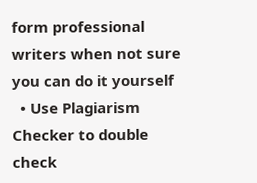form professional writers when not sure you can do it yourself
  • Use Plagiarism Checker to double check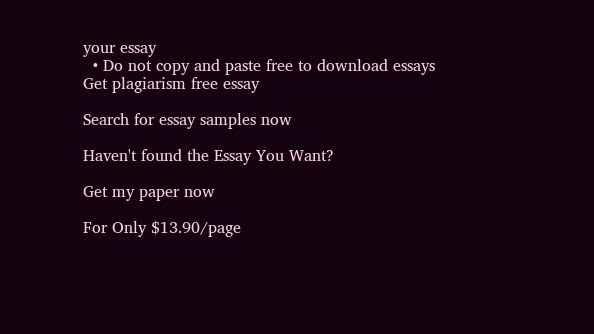your essay
  • Do not copy and paste free to download essays
Get plagiarism free essay

Search for essay samples now

Haven't found the Essay You Want?

Get my paper now

For Only $13.90/page